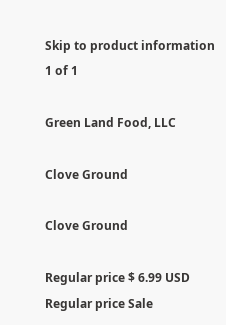Skip to product information
1 of 1

Green Land Food, LLC

Clove Ground

Clove Ground

Regular price $ 6.99 USD
Regular price Sale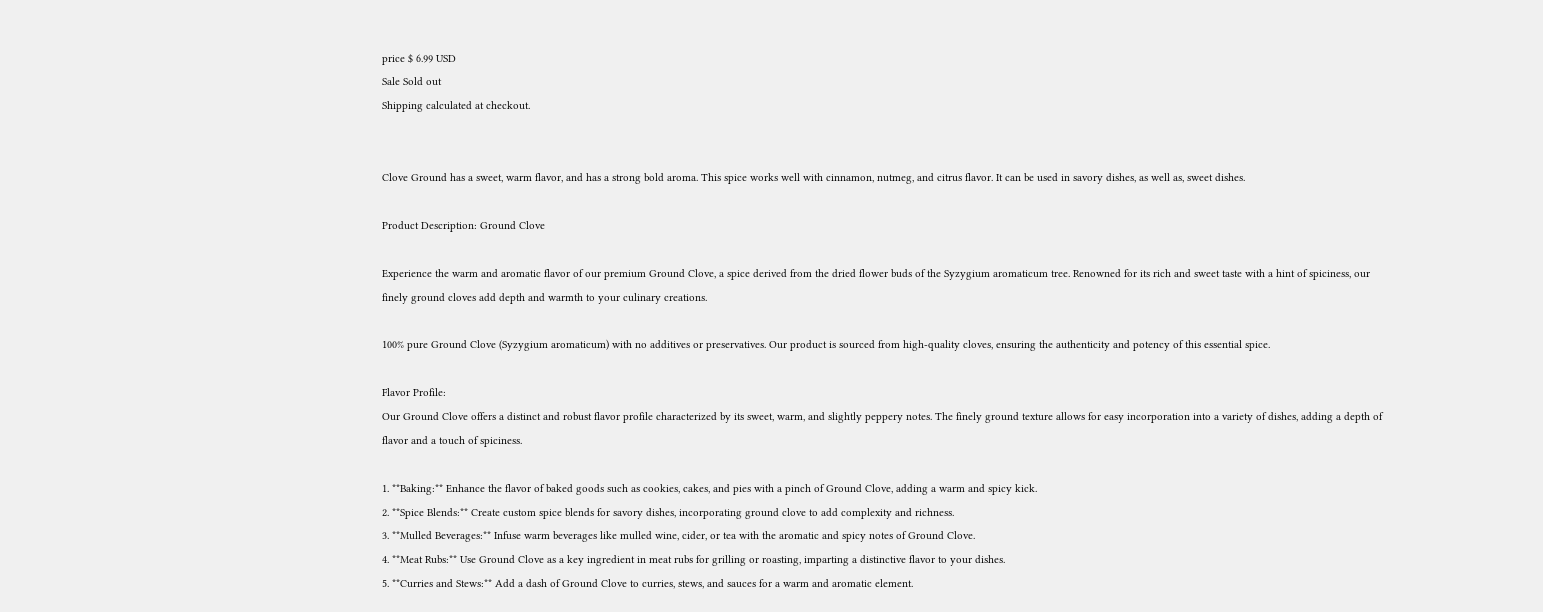price $ 6.99 USD
Sale Sold out
Shipping calculated at checkout.


Clove Ground has a sweet, warm flavor, and has a strong bold aroma. This spice works well with cinnamon, nutmeg, and citrus flavor. It can be used in savory dishes, as well as, sweet dishes.

Product Description: Ground Clove

Experience the warm and aromatic flavor of our premium Ground Clove, a spice derived from the dried flower buds of the Syzygium aromaticum tree. Renowned for its rich and sweet taste with a hint of spiciness, our finely ground cloves add depth and warmth to your culinary creations.

100% pure Ground Clove (Syzygium aromaticum) with no additives or preservatives. Our product is sourced from high-quality cloves, ensuring the authenticity and potency of this essential spice.

Flavor Profile:
Our Ground Clove offers a distinct and robust flavor profile characterized by its sweet, warm, and slightly peppery notes. The finely ground texture allows for easy incorporation into a variety of dishes, adding a depth of flavor and a touch of spiciness.

1. **Baking:** Enhance the flavor of baked goods such as cookies, cakes, and pies with a pinch of Ground Clove, adding a warm and spicy kick.
2. **Spice Blends:** Create custom spice blends for savory dishes, incorporating ground clove to add complexity and richness.
3. **Mulled Beverages:** Infuse warm beverages like mulled wine, cider, or tea with the aromatic and spicy notes of Ground Clove.
4. **Meat Rubs:** Use Ground Clove as a key ingredient in meat rubs for grilling or roasting, imparting a distinctive flavor to your dishes.
5. **Curries and Stews:** Add a dash of Ground Clove to curries, stews, and sauces for a warm and aromatic element.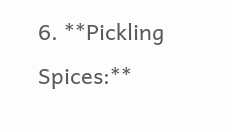6. **Pickling Spices:**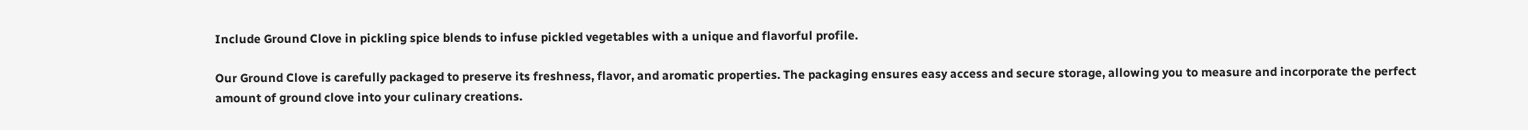Include Ground Clove in pickling spice blends to infuse pickled vegetables with a unique and flavorful profile.

Our Ground Clove is carefully packaged to preserve its freshness, flavor, and aromatic properties. The packaging ensures easy access and secure storage, allowing you to measure and incorporate the perfect amount of ground clove into your culinary creations.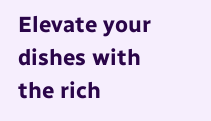Elevate your dishes with the rich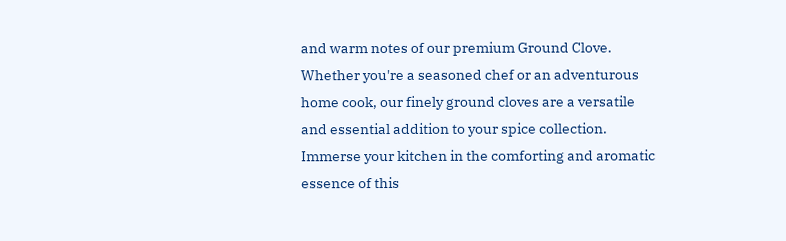and warm notes of our premium Ground Clove. Whether you're a seasoned chef or an adventurous home cook, our finely ground cloves are a versatile and essential addition to your spice collection. Immerse your kitchen in the comforting and aromatic essence of this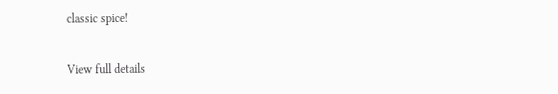classic spice!

View full details